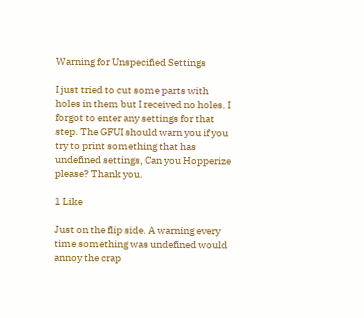Warning for Unspecified Settings

I just tried to cut some parts with holes in them but I received no holes. I forgot to enter any settings for that step. The GFUI should warn you if you try to print something that has undefined settings, Can you Hopperize please? Thank you.

1 Like

Just on the flip side. A warning every time something was undefined would annoy the crap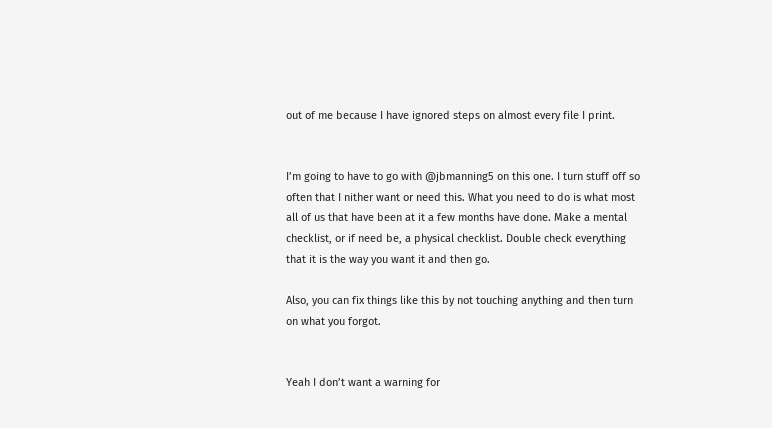out of me because I have ignored steps on almost every file I print.


I’m going to have to go with @jbmanning5 on this one. I turn stuff off so often that I nither want or need this. What you need to do is what most all of us that have been at it a few months have done. Make a mental checklist, or if need be, a physical checklist. Double check everything that it is the way you want it and then go.

Also, you can fix things like this by not touching anything and then turn on what you forgot.


Yeah I don’t want a warning for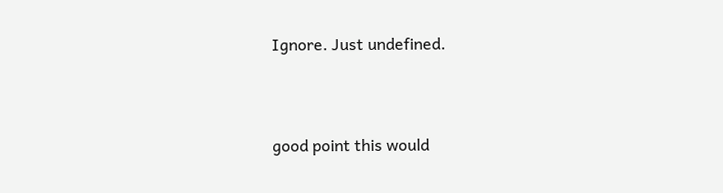Ignore. Just undefined.



good point this would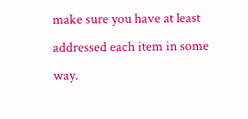make sure you have at least addressed each item in some way.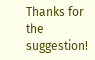Thanks for the suggestion!